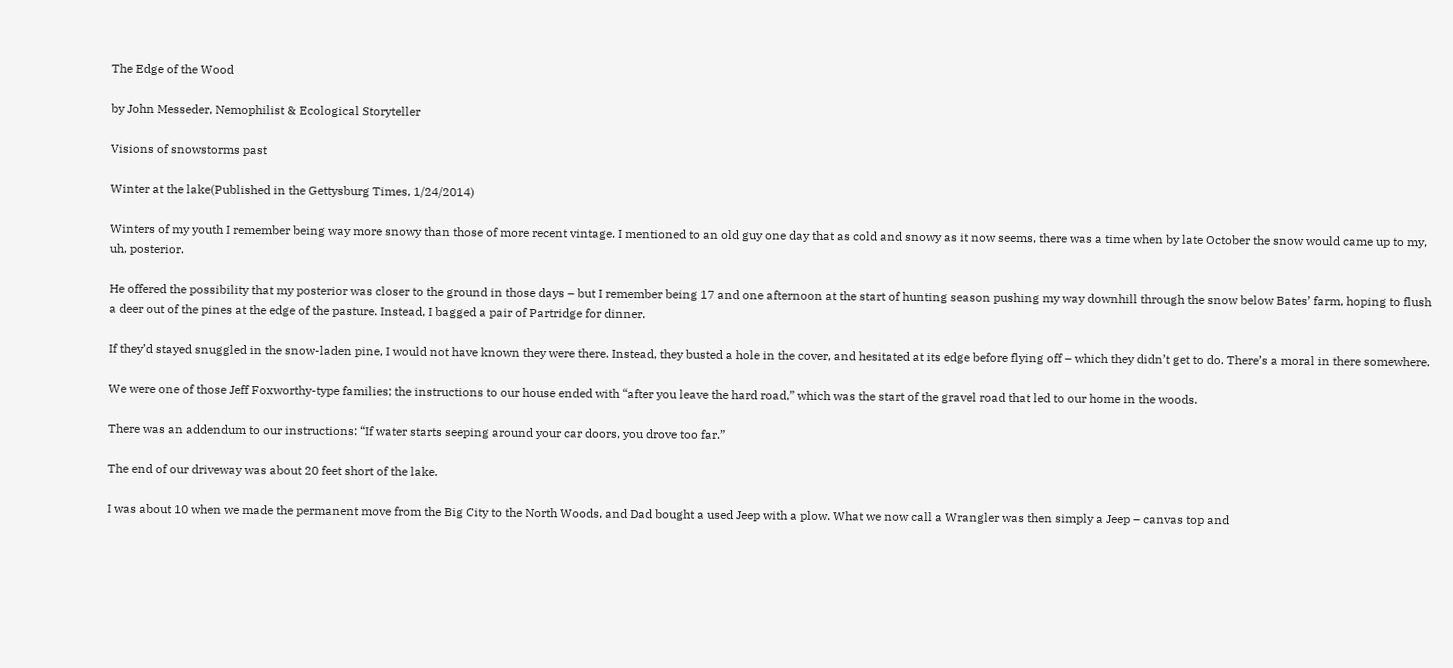The Edge of the Wood

by John Messeder, Nemophilist & Ecological Storyteller

Visions of snowstorms past

Winter at the lake(Published in the Gettysburg Times, 1/24/2014)

Winters of my youth I remember being way more snowy than those of more recent vintage. I mentioned to an old guy one day that as cold and snowy as it now seems, there was a time when by late October the snow would came up to my, uh, posterior.

He offered the possibility that my posterior was closer to the ground in those days – but I remember being 17 and one afternoon at the start of hunting season pushing my way downhill through the snow below Bates’ farm, hoping to flush a deer out of the pines at the edge of the pasture. Instead, I bagged a pair of Partridge for dinner.

If they’d stayed snuggled in the snow-laden pine, I would not have known they were there. Instead, they busted a hole in the cover, and hesitated at its edge before flying off – which they didn’t get to do. There’s a moral in there somewhere.

We were one of those Jeff Foxworthy-type families; the instructions to our house ended with “after you leave the hard road,” which was the start of the gravel road that led to our home in the woods.

There was an addendum to our instructions: “If water starts seeping around your car doors, you drove too far.”

The end of our driveway was about 20 feet short of the lake.

I was about 10 when we made the permanent move from the Big City to the North Woods, and Dad bought a used Jeep with a plow. What we now call a Wrangler was then simply a Jeep – canvas top and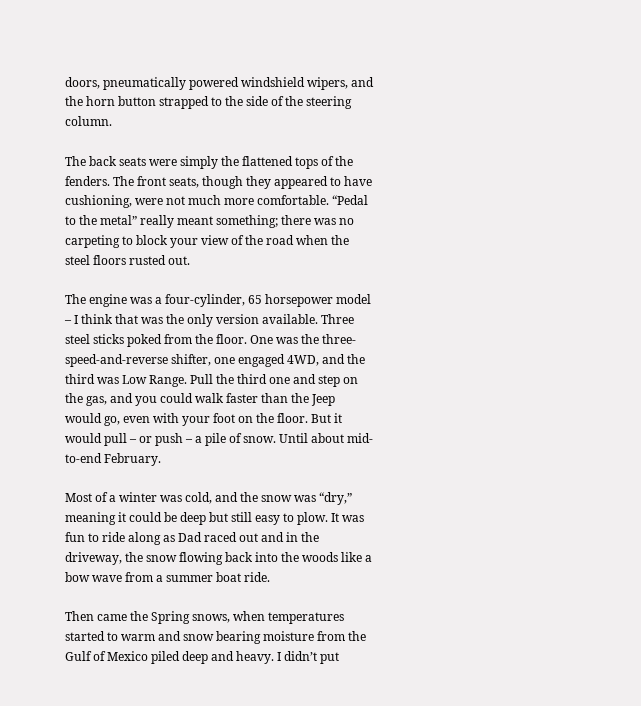doors, pneumatically powered windshield wipers, and the horn button strapped to the side of the steering column.

The back seats were simply the flattened tops of the fenders. The front seats, though they appeared to have cushioning, were not much more comfortable. “Pedal to the metal” really meant something; there was no carpeting to block your view of the road when the steel floors rusted out.

The engine was a four-cylinder, 65 horsepower model – I think that was the only version available. Three steel sticks poked from the floor. One was the three-speed-and-reverse shifter, one engaged 4WD, and the third was Low Range. Pull the third one and step on the gas, and you could walk faster than the Jeep would go, even with your foot on the floor. But it would pull – or push – a pile of snow. Until about mid-to-end February.

Most of a winter was cold, and the snow was “dry,” meaning it could be deep but still easy to plow. It was fun to ride along as Dad raced out and in the driveway, the snow flowing back into the woods like a bow wave from a summer boat ride.

Then came the Spring snows, when temperatures started to warm and snow bearing moisture from the Gulf of Mexico piled deep and heavy. I didn’t put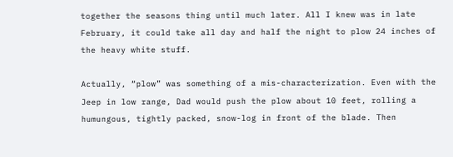together the seasons thing until much later. All I knew was in late February, it could take all day and half the night to plow 24 inches of the heavy white stuff.

Actually, “plow” was something of a mis-characterization. Even with the Jeep in low range, Dad would push the plow about 10 feet, rolling a humungous, tightly packed, snow-log in front of the blade. Then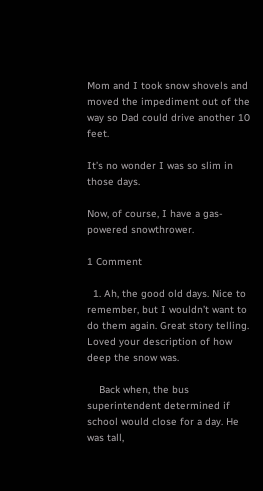Mom and I took snow shovels and moved the impediment out of the way so Dad could drive another 10 feet.

It’s no wonder I was so slim in those days.

Now, of course, I have a gas-powered snowthrower.

1 Comment

  1. Ah, the good old days. Nice to remember, but I wouldn’t want to do them again. Great story telling. Loved your description of how deep the snow was.

    Back when, the bus superintendent determined if school would close for a day. He was tall,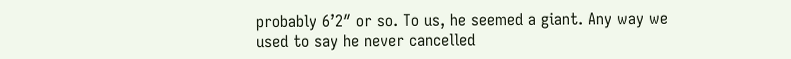probably 6’2″ or so. To us, he seemed a giant. Any way we used to say he never cancelled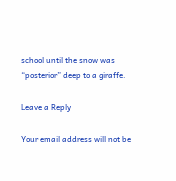school until the snow was “posterior” deep to a giraffe.

Leave a Reply

Your email address will not be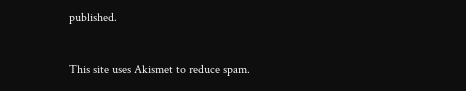published.


This site uses Akismet to reduce spam.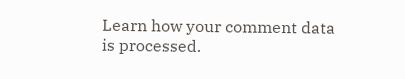Learn how your comment data is processed.